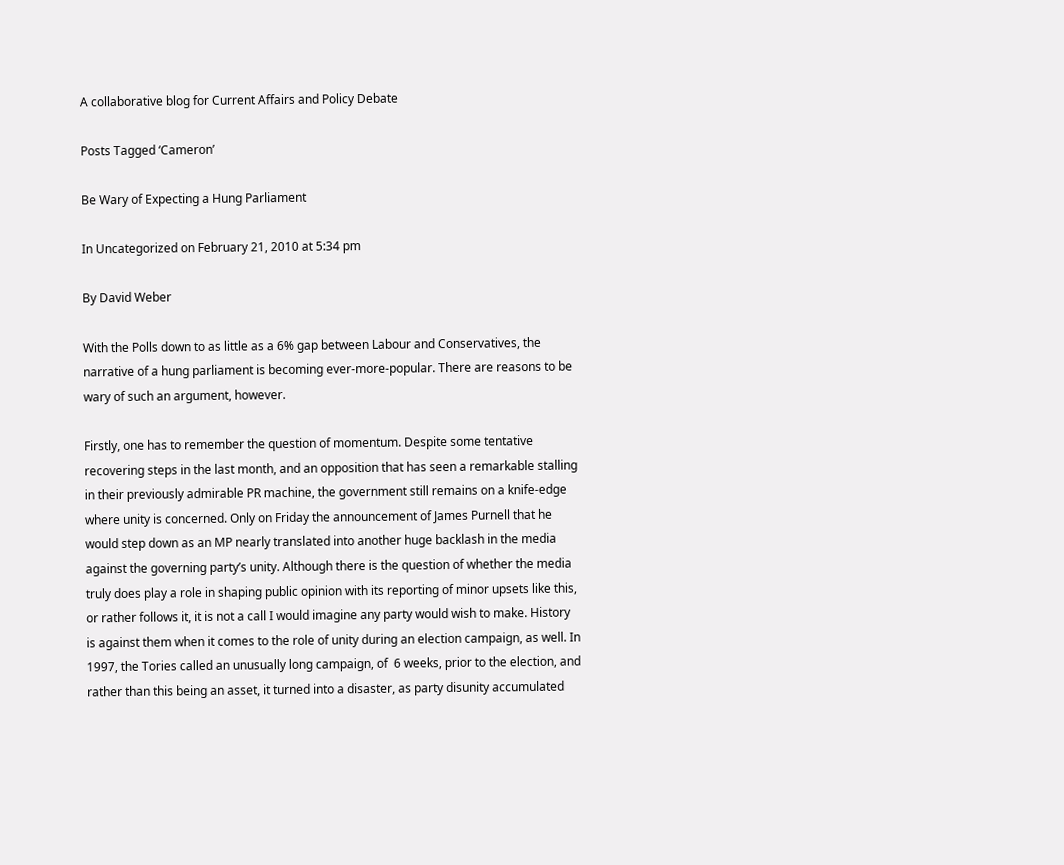A collaborative blog for Current Affairs and Policy Debate

Posts Tagged ‘Cameron’

Be Wary of Expecting a Hung Parliament

In Uncategorized on February 21, 2010 at 5:34 pm

By David Weber

With the Polls down to as little as a 6% gap between Labour and Conservatives, the narrative of a hung parliament is becoming ever-more-popular. There are reasons to be wary of such an argument, however.

Firstly, one has to remember the question of momentum. Despite some tentative recovering steps in the last month, and an opposition that has seen a remarkable stalling in their previously admirable PR machine, the government still remains on a knife-edge where unity is concerned. Only on Friday the announcement of James Purnell that he would step down as an MP nearly translated into another huge backlash in the media against the governing party’s unity. Although there is the question of whether the media truly does play a role in shaping public opinion with its reporting of minor upsets like this, or rather follows it, it is not a call I would imagine any party would wish to make. History is against them when it comes to the role of unity during an election campaign, as well. In 1997, the Tories called an unusually long campaign, of  6 weeks, prior to the election, and rather than this being an asset, it turned into a disaster, as party disunity accumulated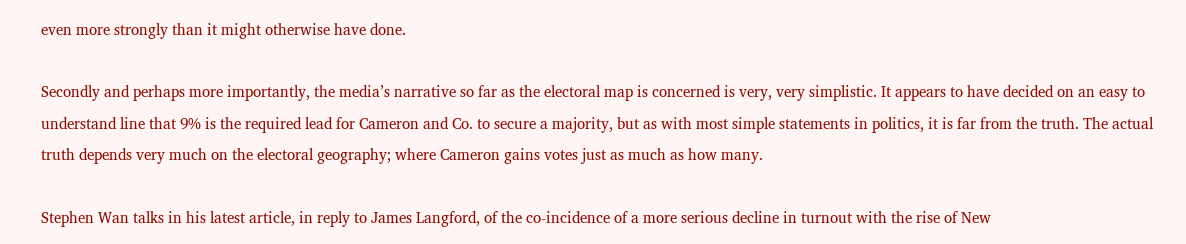even more strongly than it might otherwise have done.

Secondly and perhaps more importantly, the media’s narrative so far as the electoral map is concerned is very, very simplistic. It appears to have decided on an easy to understand line that 9% is the required lead for Cameron and Co. to secure a majority, but as with most simple statements in politics, it is far from the truth. The actual truth depends very much on the electoral geography; where Cameron gains votes just as much as how many.

Stephen Wan talks in his latest article, in reply to James Langford, of the co-incidence of a more serious decline in turnout with the rise of New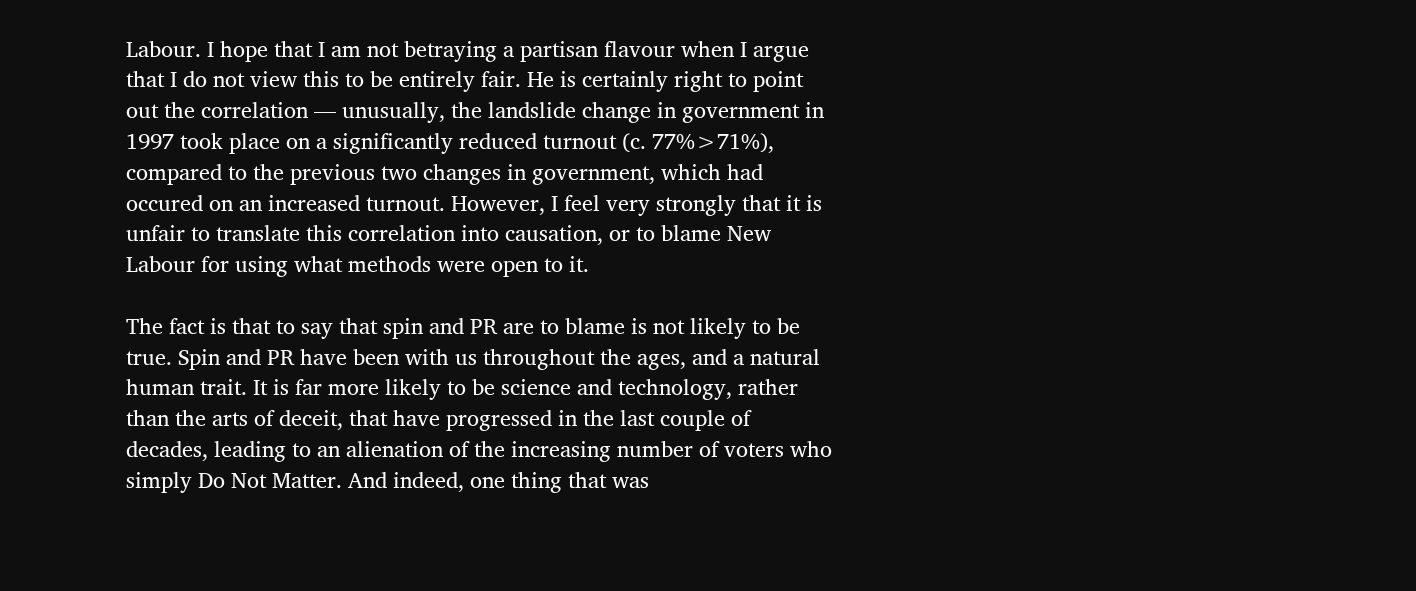Labour. I hope that I am not betraying a partisan flavour when I argue that I do not view this to be entirely fair. He is certainly right to point out the correlation — unusually, the landslide change in government in 1997 took place on a significantly reduced turnout (c. 77%>71%), compared to the previous two changes in government, which had occured on an increased turnout. However, I feel very strongly that it is unfair to translate this correlation into causation, or to blame New Labour for using what methods were open to it.

The fact is that to say that spin and PR are to blame is not likely to be true. Spin and PR have been with us throughout the ages, and a natural human trait. It is far more likely to be science and technology, rather than the arts of deceit, that have progressed in the last couple of decades, leading to an alienation of the increasing number of voters who simply Do Not Matter. And indeed, one thing that was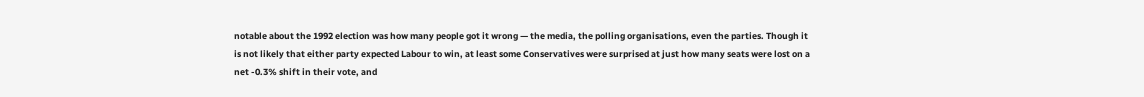notable about the 1992 election was how many people got it wrong — the media, the polling organisations, even the parties. Though it is not likely that either party expected Labour to win, at least some Conservatives were surprised at just how many seats were lost on a net -0.3% shift in their vote, and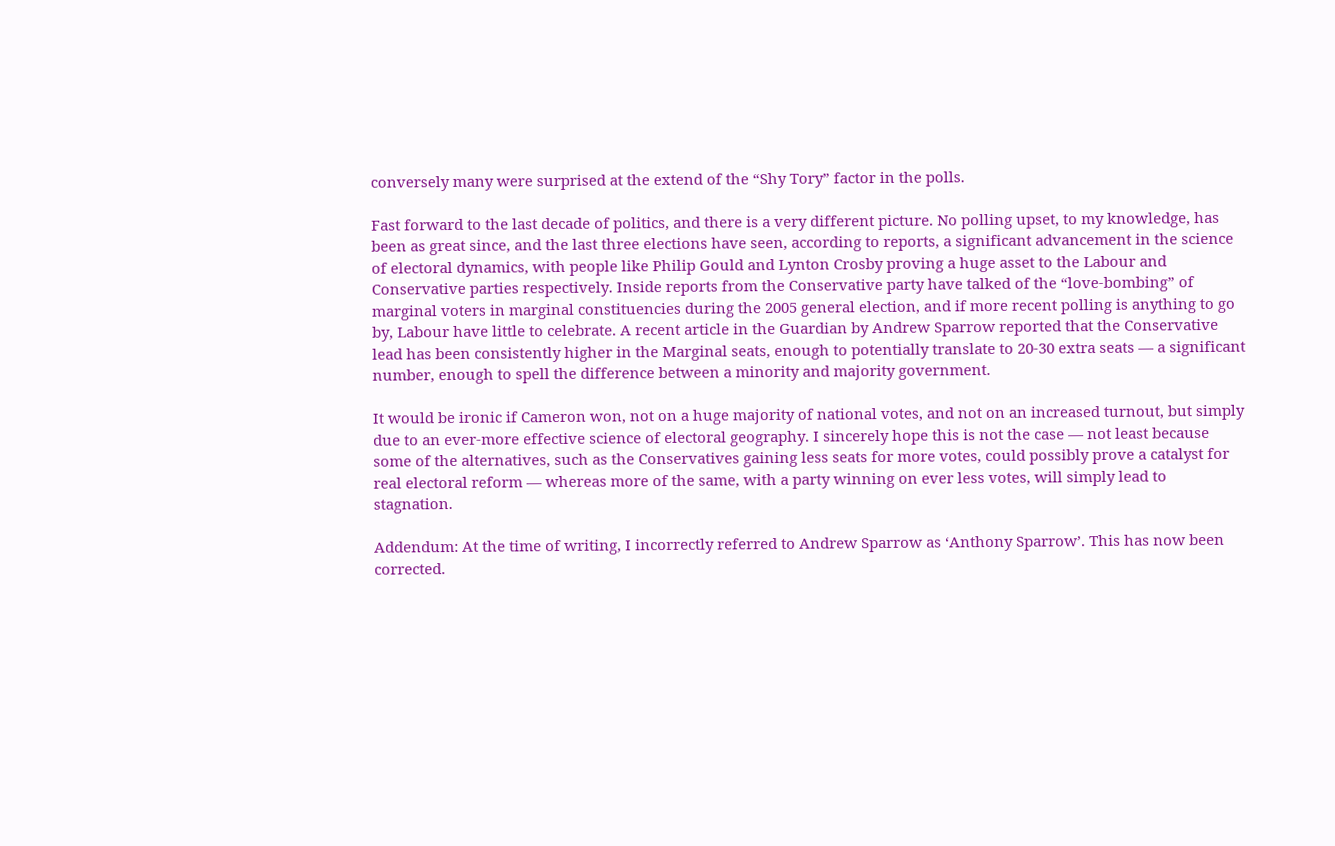conversely many were surprised at the extend of the “Shy Tory” factor in the polls.

Fast forward to the last decade of politics, and there is a very different picture. No polling upset, to my knowledge, has been as great since, and the last three elections have seen, according to reports, a significant advancement in the science of electoral dynamics, with people like Philip Gould and Lynton Crosby proving a huge asset to the Labour and Conservative parties respectively. Inside reports from the Conservative party have talked of the “love-bombing” of marginal voters in marginal constituencies during the 2005 general election, and if more recent polling is anything to go by, Labour have little to celebrate. A recent article in the Guardian by Andrew Sparrow reported that the Conservative lead has been consistently higher in the Marginal seats, enough to potentially translate to 20-30 extra seats — a significant number, enough to spell the difference between a minority and majority government.

It would be ironic if Cameron won, not on a huge majority of national votes, and not on an increased turnout, but simply due to an ever-more effective science of electoral geography. I sincerely hope this is not the case — not least because some of the alternatives, such as the Conservatives gaining less seats for more votes, could possibly prove a catalyst for real electoral reform — whereas more of the same, with a party winning on ever less votes, will simply lead to stagnation.

Addendum: At the time of writing, I incorrectly referred to Andrew Sparrow as ‘Anthony Sparrow’. This has now been corrected.